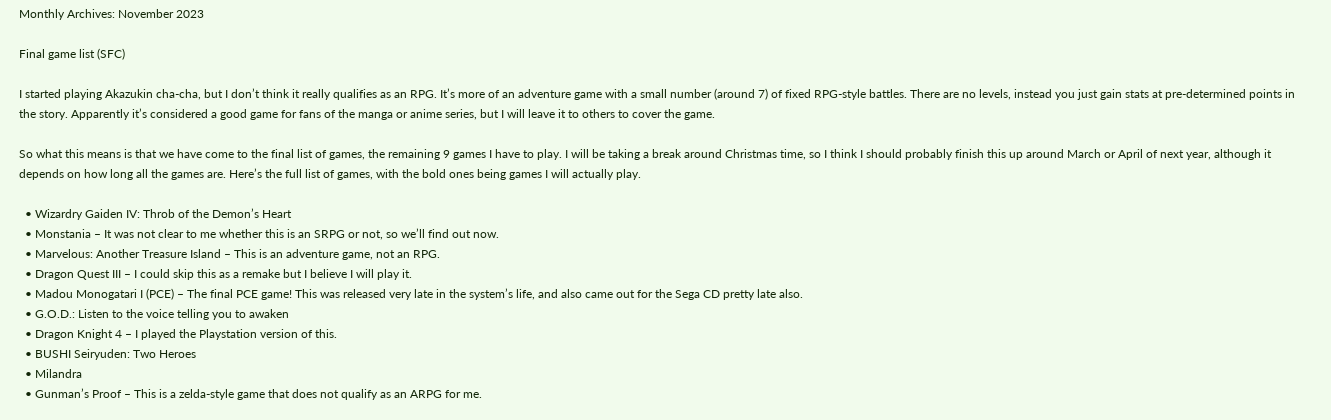Monthly Archives: November 2023

Final game list (SFC)

I started playing Akazukin cha-cha, but I don’t think it really qualifies as an RPG. It’s more of an adventure game with a small number (around 7) of fixed RPG-style battles. There are no levels, instead you just gain stats at pre-determined points in the story. Apparently it’s considered a good game for fans of the manga or anime series, but I will leave it to others to cover the game.

So what this means is that we have come to the final list of games, the remaining 9 games I have to play. I will be taking a break around Christmas time, so I think I should probably finish this up around March or April of next year, although it depends on how long all the games are. Here’s the full list of games, with the bold ones being games I will actually play.

  • Wizardry Gaiden IV: Throb of the Demon’s Heart
  • Monstania – It was not clear to me whether this is an SRPG or not, so we’ll find out now.
  • Marvelous: Another Treasure Island – This is an adventure game, not an RPG.
  • Dragon Quest III – I could skip this as a remake but I believe I will play it.
  • Madou Monogatari I (PCE) – The final PCE game! This was released very late in the system’s life, and also came out for the Sega CD pretty late also.
  • G.O.D.: Listen to the voice telling you to awaken
  • Dragon Knight 4 – I played the Playstation version of this.
  • BUSHI Seiryuden: Two Heroes
  • Milandra
  • Gunman’s Proof – This is a zelda-style game that does not qualify as an ARPG for me.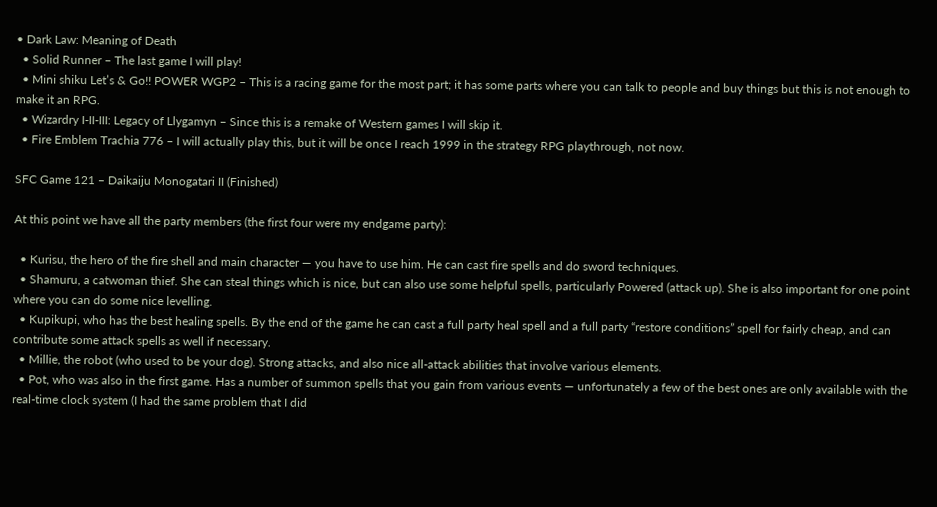• Dark Law: Meaning of Death
  • Solid Runner – The last game I will play!
  • Mini shiku Let’s & Go!! POWER WGP2 – This is a racing game for the most part; it has some parts where you can talk to people and buy things but this is not enough to make it an RPG.
  • Wizardry I-II-III: Legacy of Llygamyn – Since this is a remake of Western games I will skip it.
  • Fire Emblem Trachia 776 – I will actually play this, but it will be once I reach 1999 in the strategy RPG playthrough, not now.

SFC Game 121 – Daikaiju Monogatari II (Finished)

At this point we have all the party members (the first four were my endgame party):

  • Kurisu, the hero of the fire shell and main character — you have to use him. He can cast fire spells and do sword techniques.
  • Shamuru, a catwoman thief. She can steal things which is nice, but can also use some helpful spells, particularly Powered (attack up). She is also important for one point where you can do some nice levelling.
  • Kupikupi, who has the best healing spells. By the end of the game he can cast a full party heal spell and a full party “restore conditions” spell for fairly cheap, and can contribute some attack spells as well if necessary.
  • Millie, the robot (who used to be your dog). Strong attacks, and also nice all-attack abilities that involve various elements.
  • Pot, who was also in the first game. Has a number of summon spells that you gain from various events — unfortunately a few of the best ones are only available with the real-time clock system (I had the same problem that I did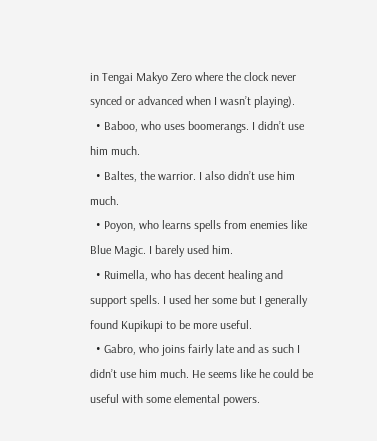in Tengai Makyo Zero where the clock never synced or advanced when I wasn’t playing).
  • Baboo, who uses boomerangs. I didn’t use him much.
  • Baltes, the warrior. I also didn’t use him much.
  • Poyon, who learns spells from enemies like Blue Magic. I barely used him.
  • Ruimella, who has decent healing and support spells. I used her some but I generally found Kupikupi to be more useful.
  • Gabro, who joins fairly late and as such I didn’t use him much. He seems like he could be useful with some elemental powers.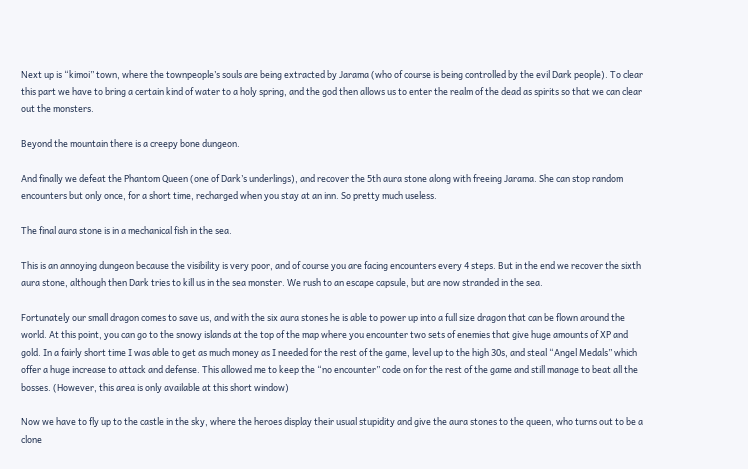Next up is “kimoi” town, where the townpeople’s souls are being extracted by Jarama (who of course is being controlled by the evil Dark people). To clear this part we have to bring a certain kind of water to a holy spring, and the god then allows us to enter the realm of the dead as spirits so that we can clear out the monsters.

Beyond the mountain there is a creepy bone dungeon.

And finally we defeat the Phantom Queen (one of Dark’s underlings), and recover the 5th aura stone along with freeing Jarama. She can stop random encounters but only once, for a short time, recharged when you stay at an inn. So pretty much useless.

The final aura stone is in a mechanical fish in the sea.

This is an annoying dungeon because the visibility is very poor, and of course you are facing encounters every 4 steps. But in the end we recover the sixth aura stone, although then Dark tries to kill us in the sea monster. We rush to an escape capsule, but are now stranded in the sea.

Fortunately our small dragon comes to save us, and with the six aura stones he is able to power up into a full size dragon that can be flown around the world. At this point, you can go to the snowy islands at the top of the map where you encounter two sets of enemies that give huge amounts of XP and gold. In a fairly short time I was able to get as much money as I needed for the rest of the game, level up to the high 30s, and steal “Angel Medals” which offer a huge increase to attack and defense. This allowed me to keep the “no encounter” code on for the rest of the game and still manage to beat all the bosses. (However, this area is only available at this short window)

Now we have to fly up to the castle in the sky, where the heroes display their usual stupidity and give the aura stones to the queen, who turns out to be a clone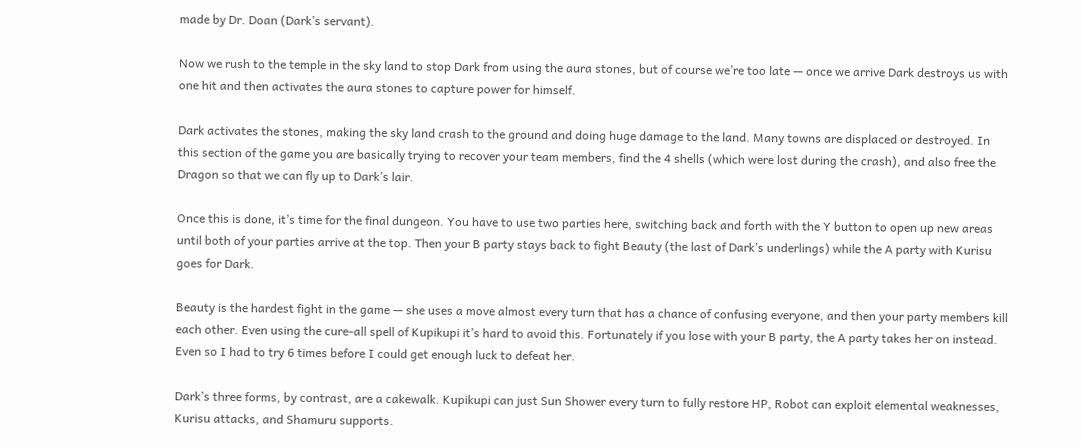made by Dr. Doan (Dark’s servant).

Now we rush to the temple in the sky land to stop Dark from using the aura stones, but of course we’re too late — once we arrive Dark destroys us with one hit and then activates the aura stones to capture power for himself.

Dark activates the stones, making the sky land crash to the ground and doing huge damage to the land. Many towns are displaced or destroyed. In this section of the game you are basically trying to recover your team members, find the 4 shells (which were lost during the crash), and also free the Dragon so that we can fly up to Dark’s lair.

Once this is done, it’s time for the final dungeon. You have to use two parties here, switching back and forth with the Y button to open up new areas until both of your parties arrive at the top. Then your B party stays back to fight Beauty (the last of Dark’s underlings) while the A party with Kurisu goes for Dark.

Beauty is the hardest fight in the game — she uses a move almost every turn that has a chance of confusing everyone, and then your party members kill each other. Even using the cure-all spell of Kupikupi it’s hard to avoid this. Fortunately if you lose with your B party, the A party takes her on instead. Even so I had to try 6 times before I could get enough luck to defeat her.

Dark’s three forms, by contrast, are a cakewalk. Kupikupi can just Sun Shower every turn to fully restore HP, Robot can exploit elemental weaknesses, Kurisu attacks, and Shamuru supports.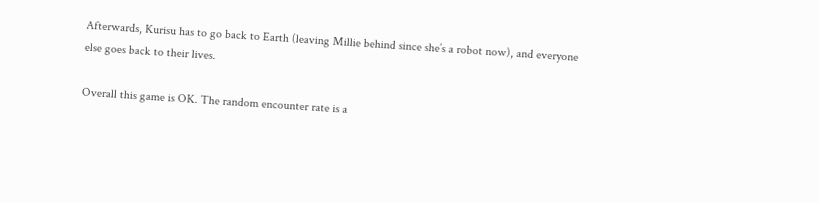Afterwards, Kurisu has to go back to Earth (leaving Millie behind since she’s a robot now), and everyone else goes back to their lives.

Overall this game is OK. The random encounter rate is a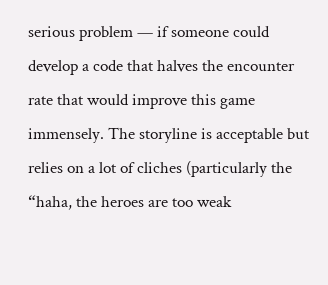serious problem — if someone could develop a code that halves the encounter rate that would improve this game immensely. The storyline is acceptable but relies on a lot of cliches (particularly the “haha, the heroes are too weak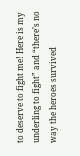to deserve to fight me! Here is my underling to fight” and “there’s no way the heroes survived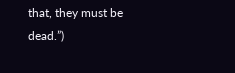that, they must be dead.”)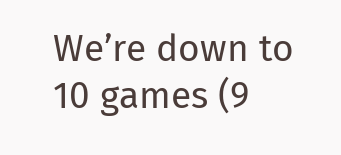We’re down to 10 games (9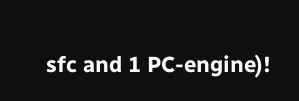sfc and 1 PC-engine)!